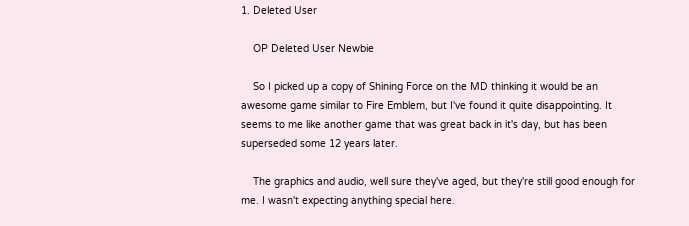1. Deleted User

    OP Deleted User Newbie

    So I picked up a copy of Shining Force on the MD thinking it would be an awesome game similar to Fire Emblem, but I've found it quite disappointing. It seems to me like another game that was great back in it's day, but has been superseded some 12 years later.

    The graphics and audio, well sure they've aged, but they're still good enough for me. I wasn't expecting anything special here.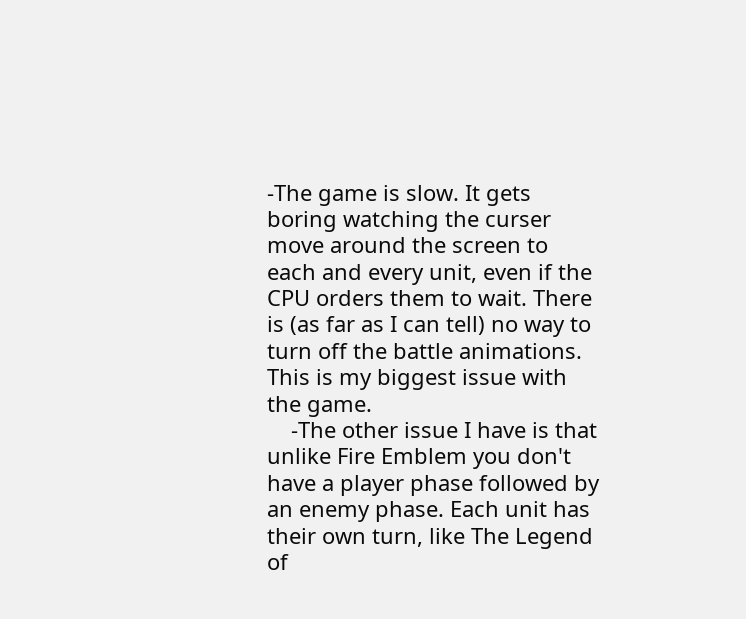-The game is slow. It gets boring watching the curser move around the screen to each and every unit, even if the CPU orders them to wait. There is (as far as I can tell) no way to turn off the battle animations. This is my biggest issue with the game.
    -The other issue I have is that unlike Fire Emblem you don't have a player phase followed by an enemy phase. Each unit has their own turn, like The Legend of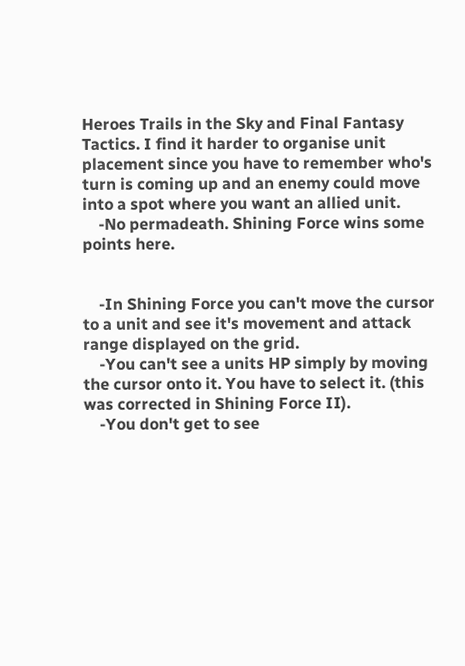Heroes Trails in the Sky and Final Fantasy Tactics. I find it harder to organise unit placement since you have to remember who's turn is coming up and an enemy could move into a spot where you want an allied unit.
    -No permadeath. Shining Force wins some points here.


    -In Shining Force you can't move the cursor to a unit and see it's movement and attack range displayed on the grid.
    -You can't see a units HP simply by moving the cursor onto it. You have to select it. (this was corrected in Shining Force II).
    -You don't get to see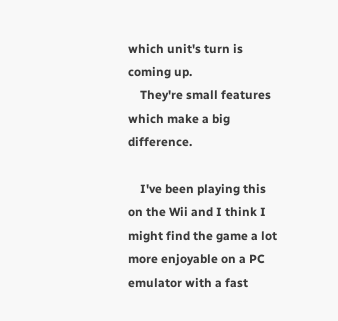which unit's turn is coming up.
    They're small features which make a big difference.

    I've been playing this on the Wii and I think I might find the game a lot more enjoyable on a PC emulator with a fast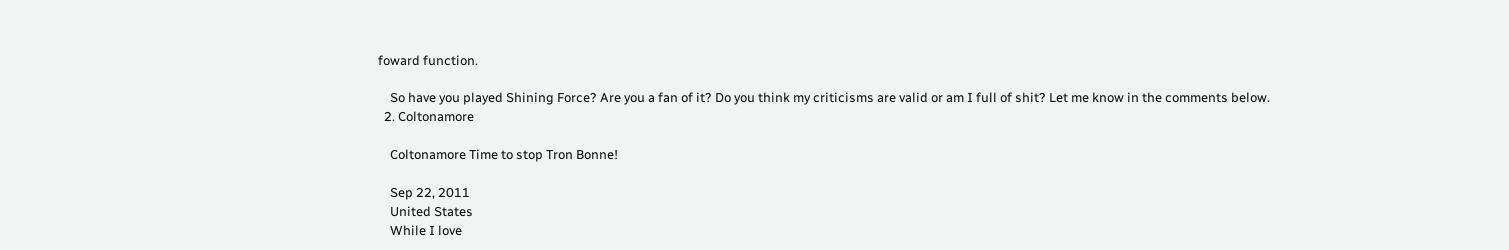foward function.

    So have you played Shining Force? Are you a fan of it? Do you think my criticisms are valid or am I full of shit? Let me know in the comments below.
  2. Coltonamore

    Coltonamore Time to stop Tron Bonne!

    Sep 22, 2011
    United States
    While I love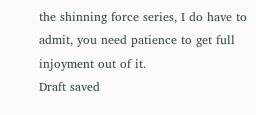the shinning force series, I do have to admit, you need patience to get full injoyment out of it.
Draft saved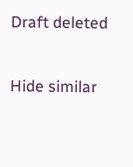Draft deleted

Hide similar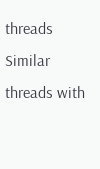threads Similar threads with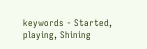keywords - Started, playing, Shining